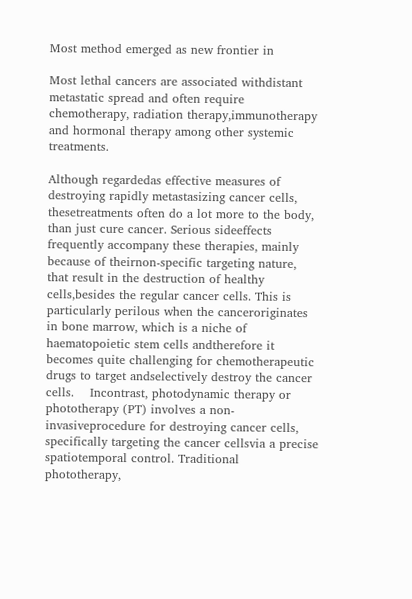Most method emerged as new frontier in

Most lethal cancers are associated withdistant metastatic spread and often require chemotherapy, radiation therapy,immunotherapy and hormonal therapy among other systemic treatments.

Although regardedas effective measures of destroying rapidly metastasizing cancer cells, thesetreatments often do a lot more to the body, than just cure cancer. Serious sideeffects frequently accompany these therapies, mainly because of theirnon-specific targeting nature, that result in the destruction of healthy cells,besides the regular cancer cells. This is particularly perilous when the canceroriginates in bone marrow, which is a niche of haematopoietic stem cells andtherefore it becomes quite challenging for chemotherapeutic drugs to target andselectively destroy the cancer cells.    Incontrast, photodynamic therapy or phototherapy (PT) involves a non-invasiveprocedure for destroying cancer cells, specifically targeting the cancer cellsvia a precise spatiotemporal control. Traditional phototherapy,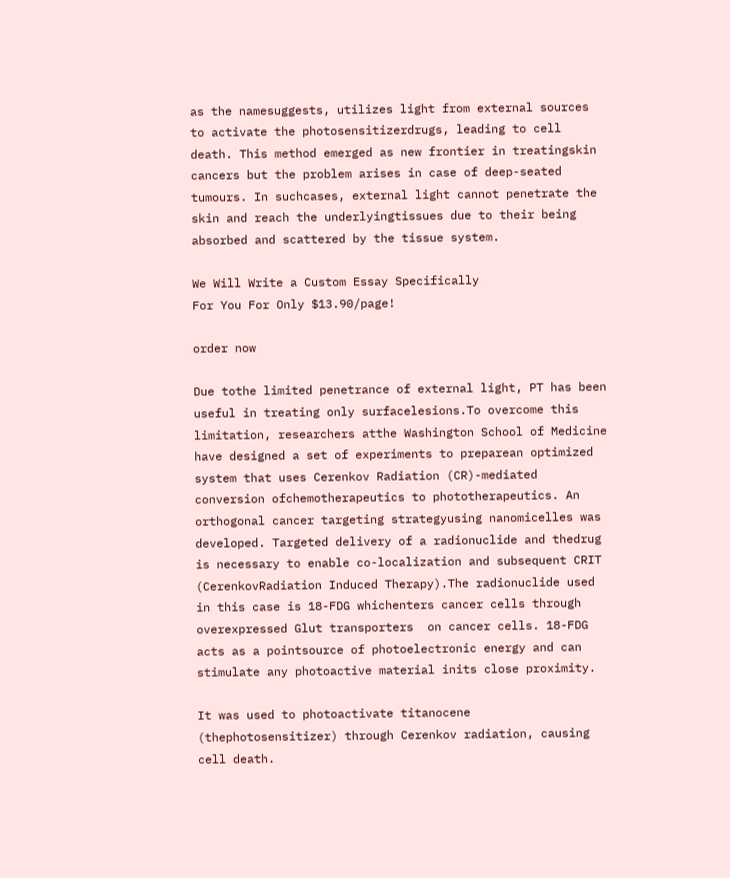as the namesuggests, utilizes light from external sources to activate the photosensitizerdrugs, leading to cell death. This method emerged as new frontier in treatingskin cancers but the problem arises in case of deep-seated tumours. In suchcases, external light cannot penetrate the skin and reach the underlyingtissues due to their being absorbed and scattered by the tissue system.

We Will Write a Custom Essay Specifically
For You For Only $13.90/page!

order now

Due tothe limited penetrance of external light, PT has been useful in treating only surfacelesions.To overcome this limitation, researchers atthe Washington School of Medicine have designed a set of experiments to preparean optimized system that uses Cerenkov Radiation (CR)-mediated conversion ofchemotherapeutics to phototherapeutics. An orthogonal cancer targeting strategyusing nanomicelles was developed. Targeted delivery of a radionuclide and thedrug is necessary to enable co-localization and subsequent CRIT (CerenkovRadiation Induced Therapy).The radionuclide used in this case is 18-FDG whichenters cancer cells through overexpressed Glut transporters  on cancer cells. 18-FDG acts as a pointsource of photoelectronic energy and can stimulate any photoactive material inits close proximity.

It was used to photoactivate titanocene (thephotosensitizer) through Cerenkov radiation, causing cell death.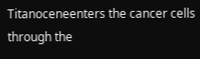Titanoceneenters the cancer cells through the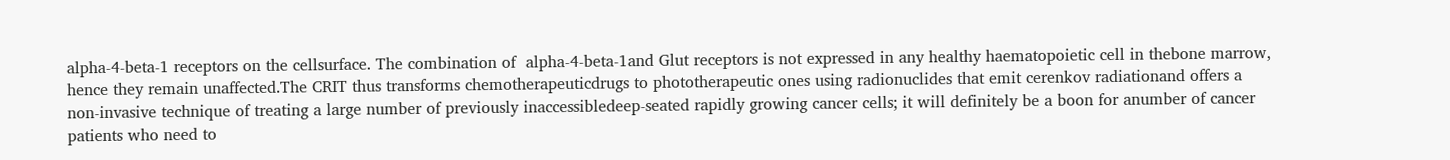alpha-4-beta-1 receptors on the cellsurface. The combination of  alpha-4-beta-1and Glut receptors is not expressed in any healthy haematopoietic cell in thebone marrow, hence they remain unaffected.The CRIT thus transforms chemotherapeuticdrugs to phototherapeutic ones using radionuclides that emit cerenkov radiationand offers a non-invasive technique of treating a large number of previously inaccessibledeep-seated rapidly growing cancer cells; it will definitely be a boon for anumber of cancer patients who need to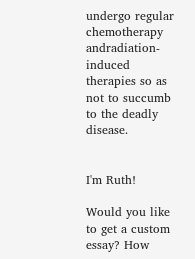undergo regular chemotherapy andradiation-induced therapies so as not to succumb to the deadly disease.


I'm Ruth!

Would you like to get a custom essay? How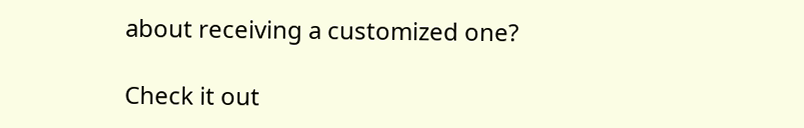about receiving a customized one?

Check it out